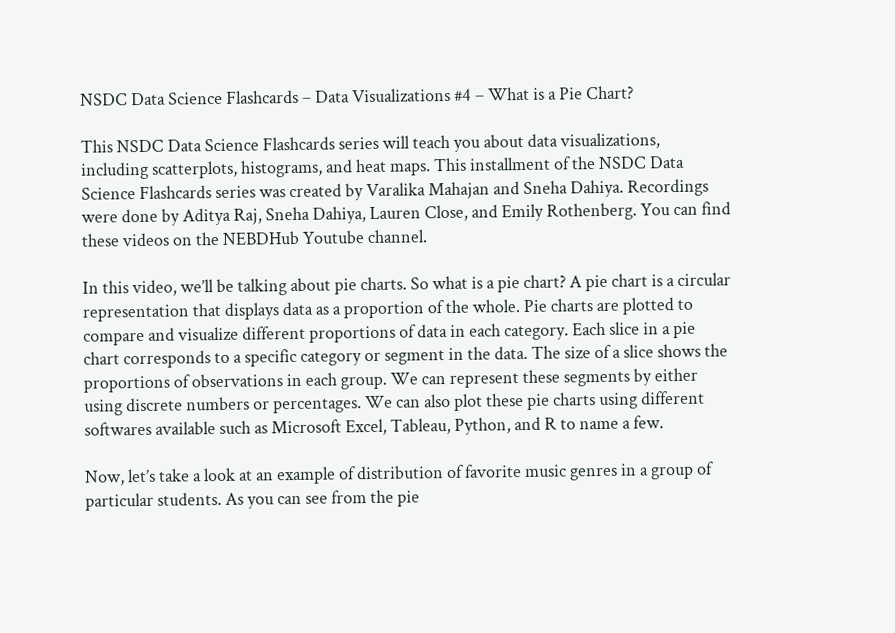NSDC Data Science Flashcards – Data Visualizations #4 – What is a Pie Chart?

This NSDC Data Science Flashcards series will teach you about data visualizations, including scatterplots, histograms, and heat maps. This installment of the NSDC Data Science Flashcards series was created by Varalika Mahajan and Sneha Dahiya. Recordings were done by Aditya Raj, Sneha Dahiya, Lauren Close, and Emily Rothenberg. You can find these videos on the NEBDHub Youtube channel.

In this video, we’ll be talking about pie charts. So what is a pie chart? A pie chart is a circular representation that displays data as a proportion of the whole. Pie charts are plotted to compare and visualize different proportions of data in each category. Each slice in a pie chart corresponds to a specific category or segment in the data. The size of a slice shows the proportions of observations in each group. We can represent these segments by either using discrete numbers or percentages. We can also plot these pie charts using different softwares available such as Microsoft Excel, Tableau, Python, and R to name a few.

Now, let’s take a look at an example of distribution of favorite music genres in a group of particular students. As you can see from the pie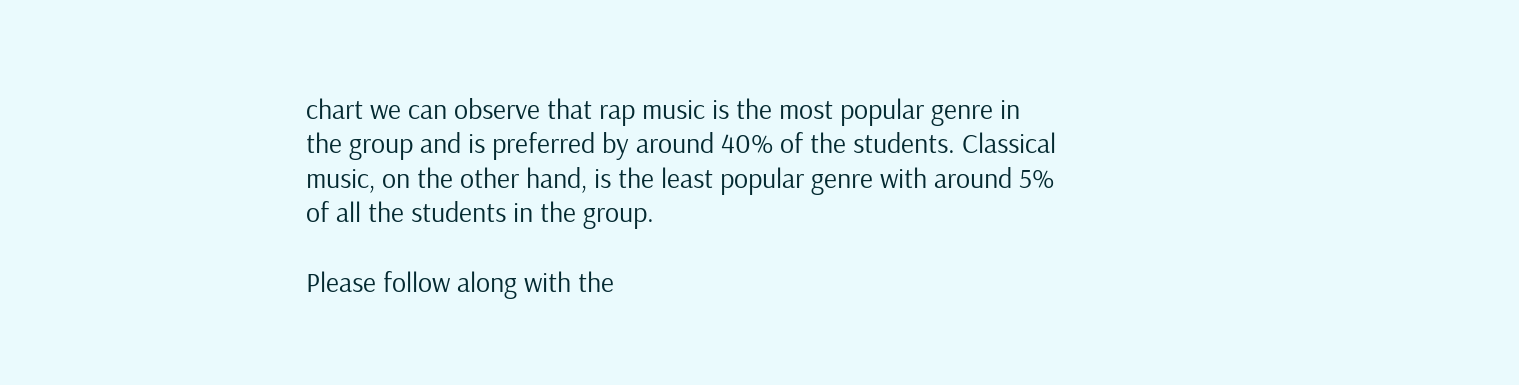chart we can observe that rap music is the most popular genre in the group and is preferred by around 40% of the students. Classical music, on the other hand, is the least popular genre with around 5% of all the students in the group.

Please follow along with the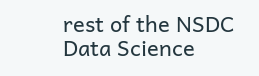rest of the NSDC Data Science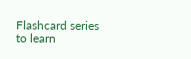Flashcard series to learn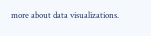more about data visualizations.